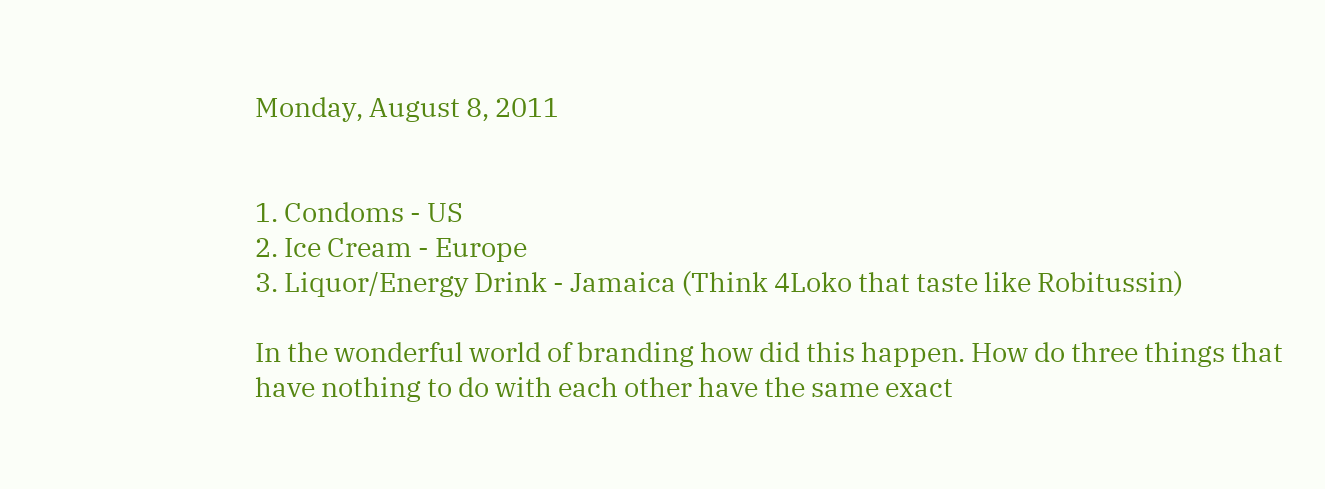Monday, August 8, 2011


1. Condoms - US
2. Ice Cream - Europe
3. Liquor/Energy Drink - Jamaica (Think 4Loko that taste like Robitussin)

In the wonderful world of branding how did this happen. How do three things that have nothing to do with each other have the same exact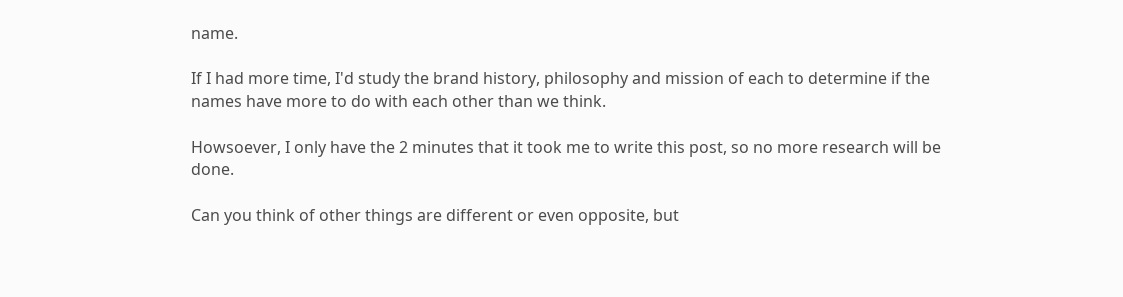name.

If I had more time, I'd study the brand history, philosophy and mission of each to determine if the names have more to do with each other than we think.

Howsoever, I only have the 2 minutes that it took me to write this post, so no more research will be done.

Can you think of other things are different or even opposite, but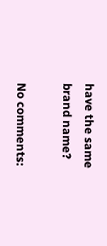have the same brand name?

No comments: